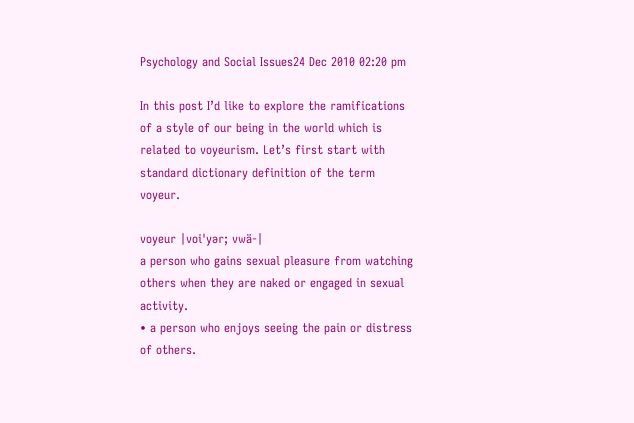Psychology and Social Issues24 Dec 2010 02:20 pm

In this post I’d like to explore the ramifications of a style of our being in the world which is related to voyeurism. Let’s first start with standard dictionary definition of the term voyeur.

voyeur |voiˈyər; vwä-|
a person who gains sexual pleasure from watching others when they are naked or engaged in sexual activity.
• a person who enjoys seeing the pain or distress of others.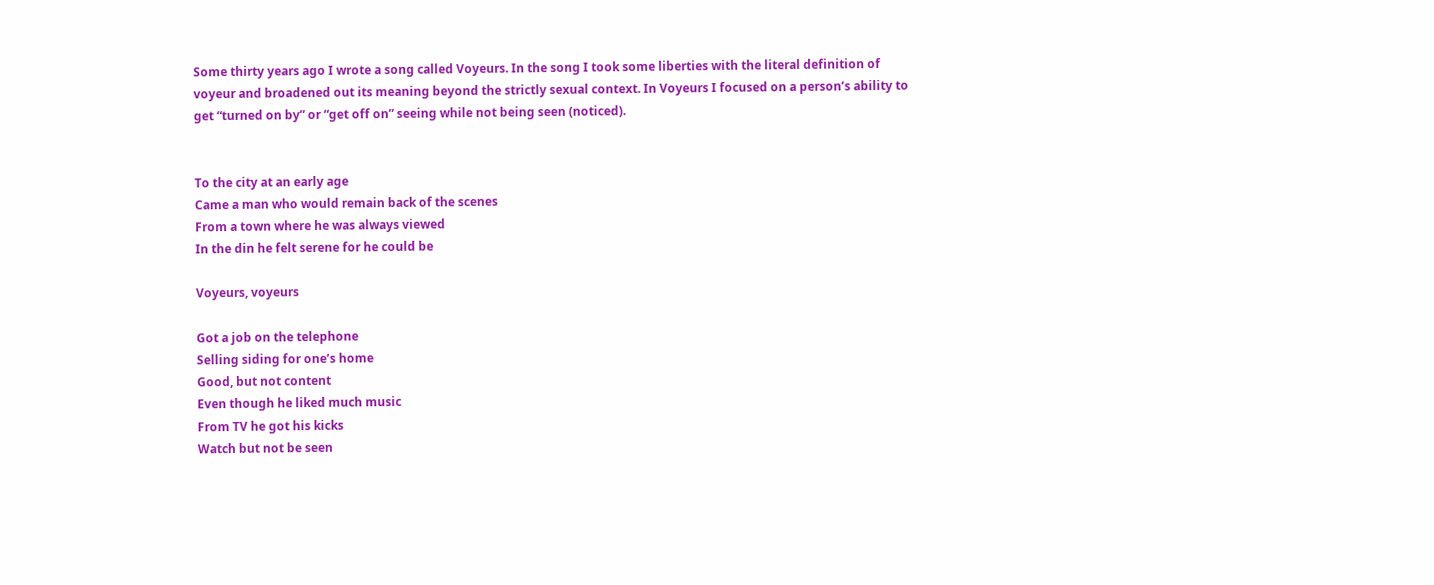Some thirty years ago I wrote a song called Voyeurs. In the song I took some liberties with the literal definition of voyeur and broadened out its meaning beyond the strictly sexual context. In Voyeurs I focused on a person’s ability to get “turned on by” or “get off on” seeing while not being seen (noticed).


To the city at an early age
Came a man who would remain back of the scenes
From a town where he was always viewed
In the din he felt serene for he could be

Voyeurs, voyeurs

Got a job on the telephone
Selling siding for one’s home
Good, but not content
Even though he liked much music
From TV he got his kicks
Watch but not be seen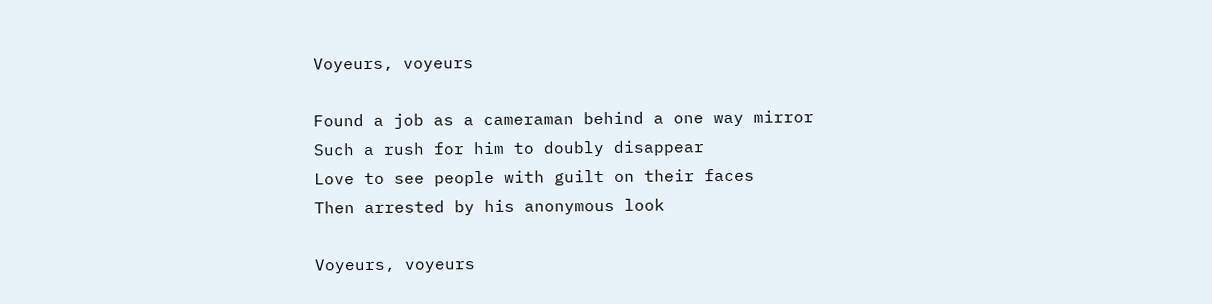Voyeurs, voyeurs

Found a job as a cameraman behind a one way mirror
Such a rush for him to doubly disappear
Love to see people with guilt on their faces
Then arrested by his anonymous look

Voyeurs, voyeurs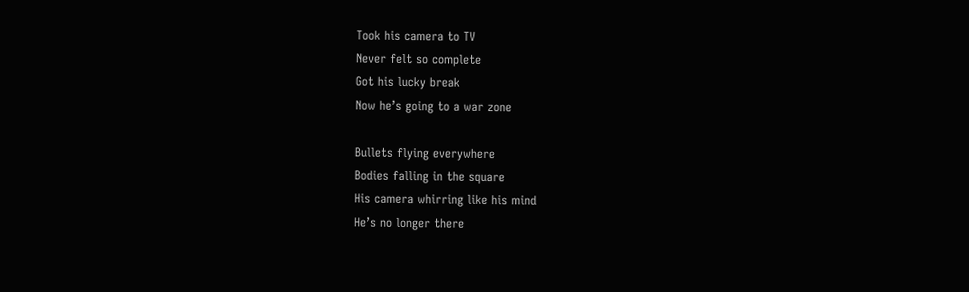Took his camera to TV
Never felt so complete
Got his lucky break
Now he’s going to a war zone

Bullets flying everywhere
Bodies falling in the square
His camera whirring like his mind
He’s no longer there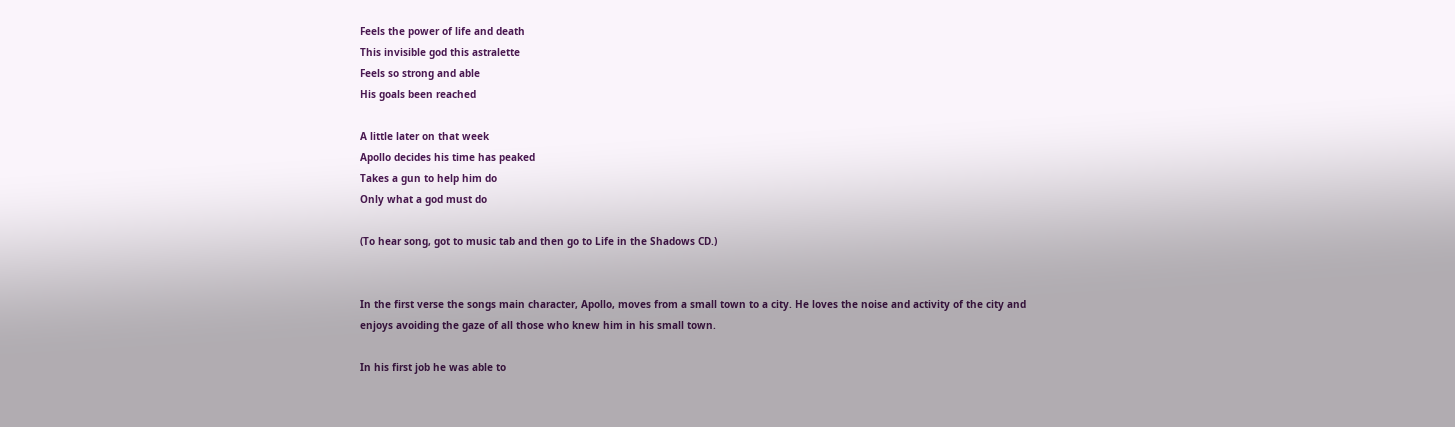Feels the power of life and death
This invisible god this astralette
Feels so strong and able
His goals been reached

A little later on that week
Apollo decides his time has peaked
Takes a gun to help him do
Only what a god must do

(To hear song, got to music tab and then go to Life in the Shadows CD.)


In the first verse the songs main character, Apollo, moves from a small town to a city. He loves the noise and activity of the city and enjoys avoiding the gaze of all those who knew him in his small town.

In his first job he was able to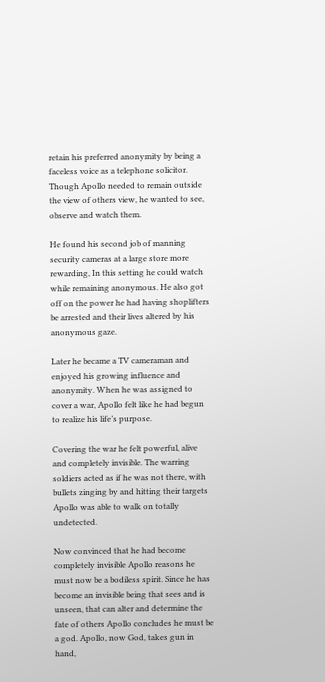retain his preferred anonymity by being a faceless voice as a telephone solicitor. Though Apollo needed to remain outside the view of others view, he wanted to see, observe and watch them.

He found his second job of manning security cameras at a large store more rewarding, In this setting he could watch while remaining anonymous. He also got off on the power he had having shoplifters be arrested and their lives altered by his anonymous gaze.

Later he became a TV cameraman and enjoyed his growing influence and anonymity. When he was assigned to cover a war, Apollo felt like he had begun to realize his life’s purpose.

Covering the war he felt powerful, alive and completely invisible. The warring soldiers acted as if he was not there, with bullets zinging by and hitting their targets Apollo was able to walk on totally undetected.

Now convinced that he had become completely invisible Apollo reasons he must now be a bodiless spirit. Since he has become an invisible being that sees and is unseen, that can alter and determine the fate of others Apollo concludes he must be a god. Apollo, now God, takes gun in hand,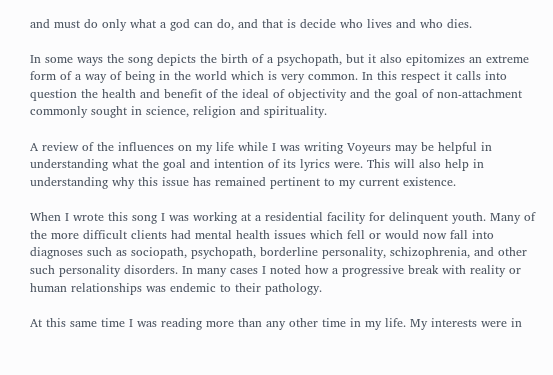and must do only what a god can do, and that is decide who lives and who dies.

In some ways the song depicts the birth of a psychopath, but it also epitomizes an extreme form of a way of being in the world which is very common. In this respect it calls into question the health and benefit of the ideal of objectivity and the goal of non-attachment commonly sought in science, religion and spirituality.

A review of the influences on my life while I was writing Voyeurs may be helpful in understanding what the goal and intention of its lyrics were. This will also help in understanding why this issue has remained pertinent to my current existence.

When I wrote this song I was working at a residential facility for delinquent youth. Many of the more difficult clients had mental health issues which fell or would now fall into diagnoses such as sociopath, psychopath, borderline personality, schizophrenia, and other such personality disorders. In many cases I noted how a progressive break with reality or human relationships was endemic to their pathology.

At this same time I was reading more than any other time in my life. My interests were in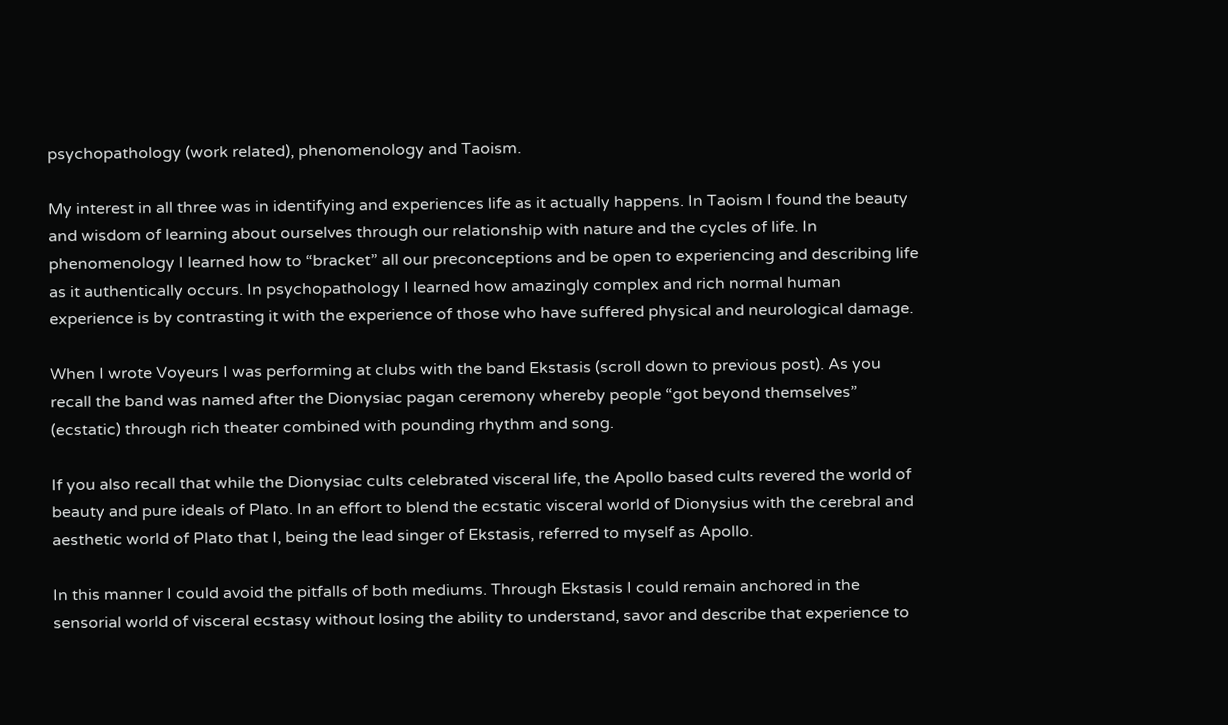psychopathology (work related), phenomenology and Taoism.

My interest in all three was in identifying and experiences life as it actually happens. In Taoism I found the beauty and wisdom of learning about ourselves through our relationship with nature and the cycles of life. In phenomenology I learned how to “bracket” all our preconceptions and be open to experiencing and describing life as it authentically occurs. In psychopathology I learned how amazingly complex and rich normal human experience is by contrasting it with the experience of those who have suffered physical and neurological damage.

When I wrote Voyeurs I was performing at clubs with the band Ekstasis (scroll down to previous post). As you recall the band was named after the Dionysiac pagan ceremony whereby people “got beyond themselves” (ecstatic) through rich theater combined with pounding rhythm and song.

If you also recall that while the Dionysiac cults celebrated visceral life, the Apollo based cults revered the world of beauty and pure ideals of Plato. In an effort to blend the ecstatic visceral world of Dionysius with the cerebral and aesthetic world of Plato that I, being the lead singer of Ekstasis, referred to myself as Apollo.

In this manner I could avoid the pitfalls of both mediums. Through Ekstasis I could remain anchored in the sensorial world of visceral ecstasy without losing the ability to understand, savor and describe that experience to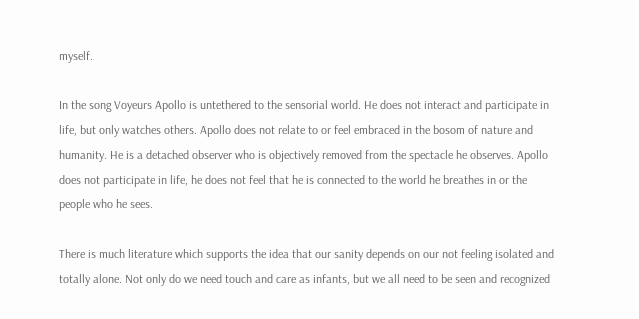myself.

In the song Voyeurs Apollo is untethered to the sensorial world. He does not interact and participate in life, but only watches others. Apollo does not relate to or feel embraced in the bosom of nature and humanity. He is a detached observer who is objectively removed from the spectacle he observes. Apollo does not participate in life, he does not feel that he is connected to the world he breathes in or the people who he sees.

There is much literature which supports the idea that our sanity depends on our not feeling isolated and totally alone. Not only do we need touch and care as infants, but we all need to be seen and recognized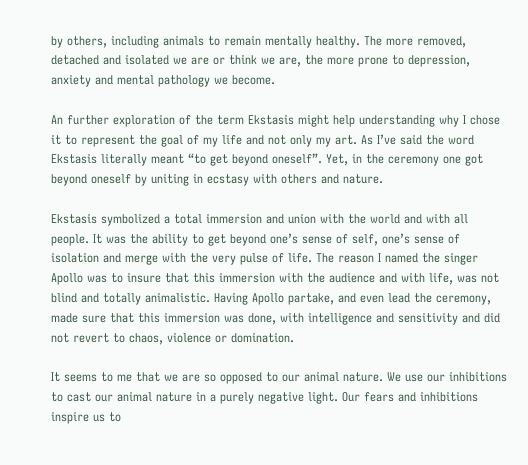by others, including animals to remain mentally healthy. The more removed, detached and isolated we are or think we are, the more prone to depression, anxiety and mental pathology we become.

An further exploration of the term Ekstasis might help understanding why I chose it to represent the goal of my life and not only my art. As I’ve said the word Ekstasis literally meant “to get beyond oneself”. Yet, in the ceremony one got beyond oneself by uniting in ecstasy with others and nature.

Ekstasis symbolized a total immersion and union with the world and with all people. It was the ability to get beyond one’s sense of self, one’s sense of isolation and merge with the very pulse of life. The reason I named the singer Apollo was to insure that this immersion with the audience and with life, was not blind and totally animalistic. Having Apollo partake, and even lead the ceremony, made sure that this immersion was done, with intelligence and sensitivity and did not revert to chaos, violence or domination.

It seems to me that we are so opposed to our animal nature. We use our inhibitions to cast our animal nature in a purely negative light. Our fears and inhibitions inspire us to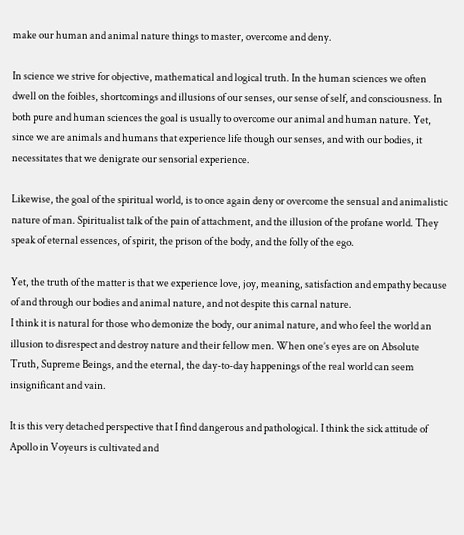make our human and animal nature things to master, overcome and deny.

In science we strive for objective, mathematical and logical truth. In the human sciences we often dwell on the foibles, shortcomings and illusions of our senses, our sense of self, and consciousness. In both pure and human sciences the goal is usually to overcome our animal and human nature. Yet, since we are animals and humans that experience life though our senses, and with our bodies, it necessitates that we denigrate our sensorial experience.

Likewise, the goal of the spiritual world, is to once again deny or overcome the sensual and animalistic nature of man. Spiritualist talk of the pain of attachment, and the illusion of the profane world. They speak of eternal essences, of spirit, the prison of the body, and the folly of the ego.

Yet, the truth of the matter is that we experience love, joy, meaning, satisfaction and empathy because of and through our bodies and animal nature, and not despite this carnal nature.
I think it is natural for those who demonize the body, our animal nature, and who feel the world an illusion to disrespect and destroy nature and their fellow men. When one’s eyes are on Absolute Truth, Supreme Beings, and the eternal, the day-to-day happenings of the real world can seem insignificant and vain.

It is this very detached perspective that I find dangerous and pathological. I think the sick attitude of Apollo in Voyeurs is cultivated and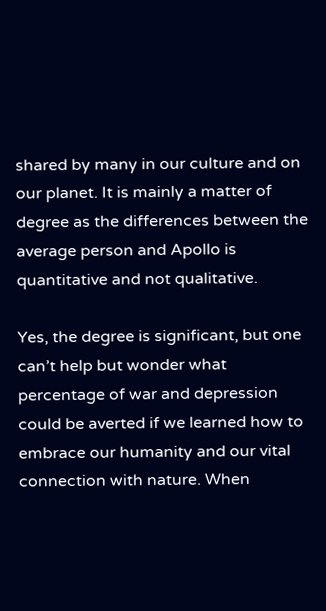shared by many in our culture and on our planet. It is mainly a matter of degree as the differences between the average person and Apollo is quantitative and not qualitative.

Yes, the degree is significant, but one can’t help but wonder what percentage of war and depression could be averted if we learned how to embrace our humanity and our vital connection with nature. When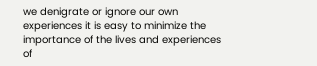we denigrate or ignore our own experiences it is easy to minimize the importance of the lives and experiences of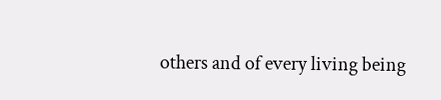others and of every living being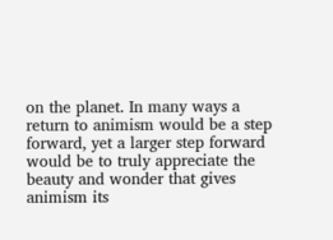on the planet. In many ways a return to animism would be a step forward, yet a larger step forward would be to truly appreciate the beauty and wonder that gives animism its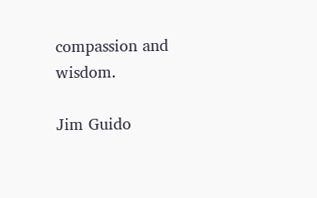compassion and wisdom.

Jim Guido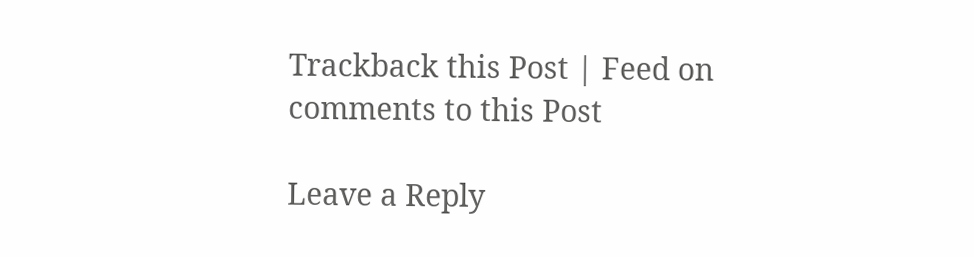Trackback this Post | Feed on comments to this Post

Leave a Reply